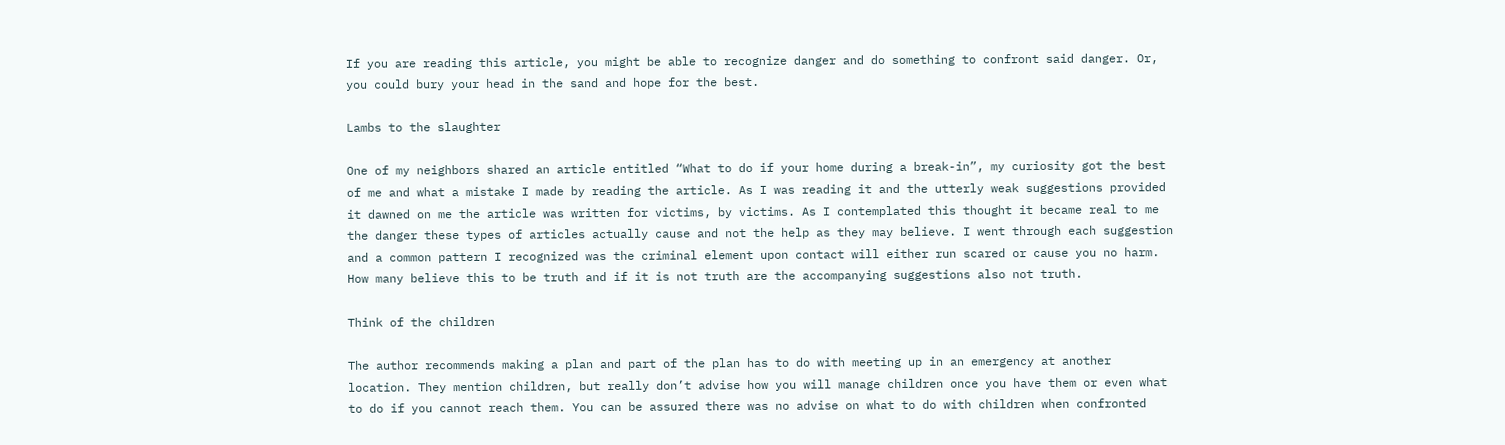If you are reading this article, you might be able to recognize danger and do something to confront said danger. Or, you could bury your head in the sand and hope for the best.

Lambs to the slaughter

One of my neighbors shared an article entitled “What to do if your home during a break-in”, my curiosity got the best of me and what a mistake I made by reading the article. As I was reading it and the utterly weak suggestions provided it dawned on me the article was written for victims, by victims. As I contemplated this thought it became real to me the danger these types of articles actually cause and not the help as they may believe. I went through each suggestion and a common pattern I recognized was the criminal element upon contact will either run scared or cause you no harm. How many believe this to be truth and if it is not truth are the accompanying suggestions also not truth.

Think of the children

The author recommends making a plan and part of the plan has to do with meeting up in an emergency at another location. They mention children, but really don’t advise how you will manage children once you have them or even what to do if you cannot reach them. You can be assured there was no advise on what to do with children when confronted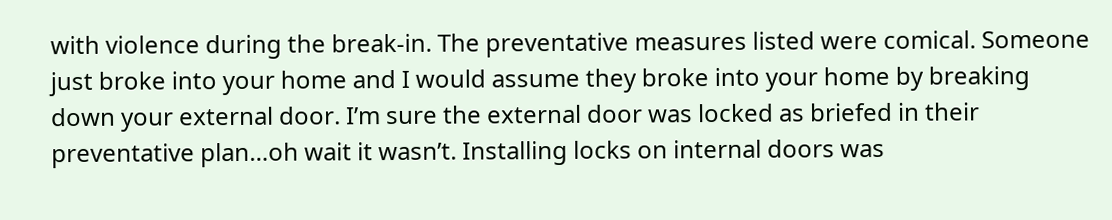with violence during the break-in. The preventative measures listed were comical. Someone just broke into your home and I would assume they broke into your home by breaking down your external door. I’m sure the external door was locked as briefed in their preventative plan…oh wait it wasn’t. Installing locks on internal doors was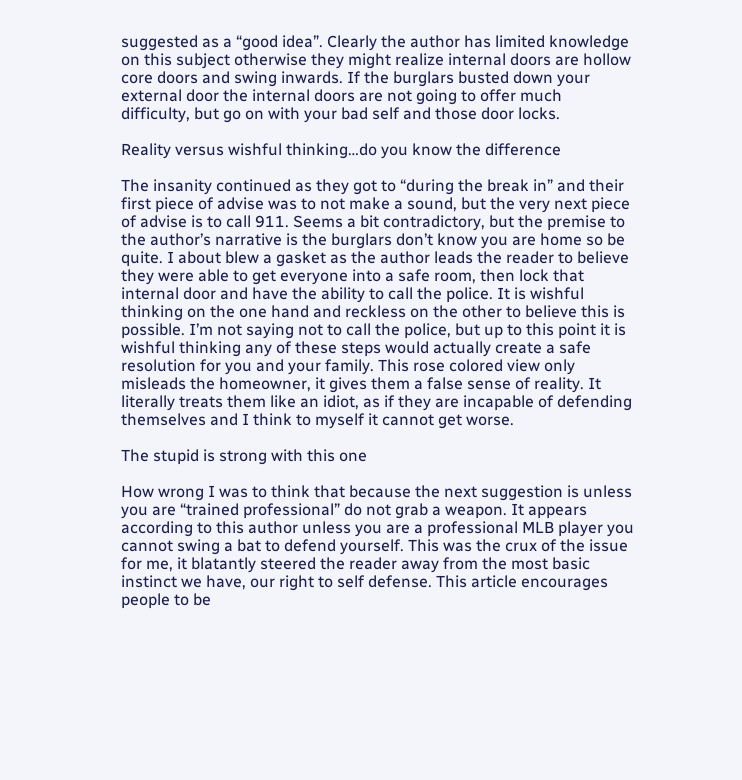suggested as a “good idea”. Clearly the author has limited knowledge on this subject otherwise they might realize internal doors are hollow core doors and swing inwards. If the burglars busted down your external door the internal doors are not going to offer much difficulty, but go on with your bad self and those door locks.

Reality versus wishful thinking…do you know the difference

The insanity continued as they got to “during the break in” and their first piece of advise was to not make a sound, but the very next piece of advise is to call 911. Seems a bit contradictory, but the premise to the author’s narrative is the burglars don’t know you are home so be quite. I about blew a gasket as the author leads the reader to believe they were able to get everyone into a safe room, then lock that internal door and have the ability to call the police. It is wishful thinking on the one hand and reckless on the other to believe this is possible. I’m not saying not to call the police, but up to this point it is wishful thinking any of these steps would actually create a safe resolution for you and your family. This rose colored view only misleads the homeowner, it gives them a false sense of reality. It literally treats them like an idiot, as if they are incapable of defending themselves and I think to myself it cannot get worse.

The stupid is strong with this one

How wrong I was to think that because the next suggestion is unless you are “trained professional” do not grab a weapon. It appears according to this author unless you are a professional MLB player you cannot swing a bat to defend yourself. This was the crux of the issue for me, it blatantly steered the reader away from the most basic instinct we have, our right to self defense. This article encourages people to be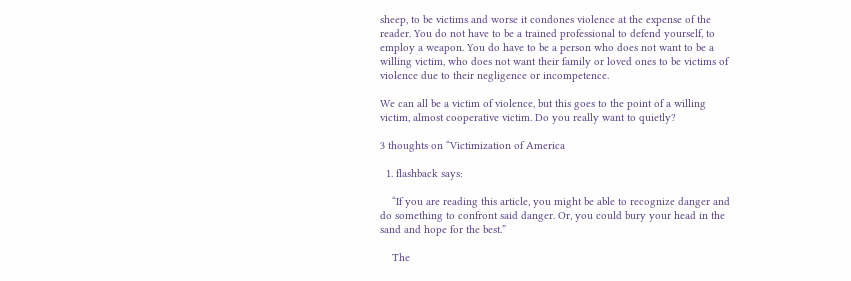sheep, to be victims and worse it condones violence at the expense of the reader. You do not have to be a trained professional to defend yourself, to employ a weapon. You do have to be a person who does not want to be a willing victim, who does not want their family or loved ones to be victims of violence due to their negligence or incompetence.

We can all be a victim of violence, but this goes to the point of a willing victim, almost cooperative victim. Do you really want to quietly?

3 thoughts on “Victimization of America

  1. flashback says:

    “If you are reading this article, you might be able to recognize danger and do something to confront said danger. Or, you could bury your head in the sand and hope for the best.”

    The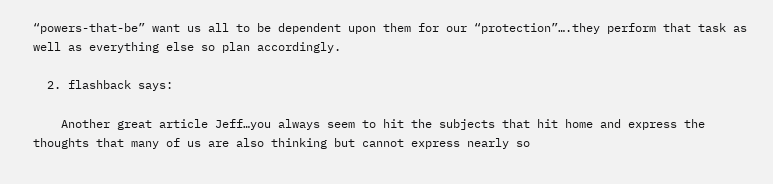“powers-that-be” want us all to be dependent upon them for our “protection”….they perform that task as well as everything else so plan accordingly.

  2. flashback says:

    Another great article Jeff…you always seem to hit the subjects that hit home and express the thoughts that many of us are also thinking but cannot express nearly so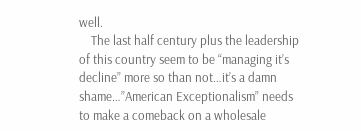well.
    The last half century plus the leadership of this country seem to be “managing it’s decline” more so than not…it’s a damn shame…”American Exceptionalism” needs to make a comeback on a wholesale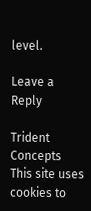level.

Leave a Reply

Trident Concepts
This site uses cookies to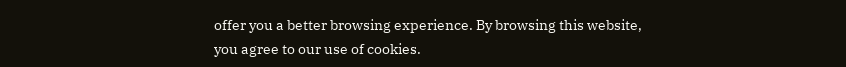offer you a better browsing experience. By browsing this website, you agree to our use of cookies.